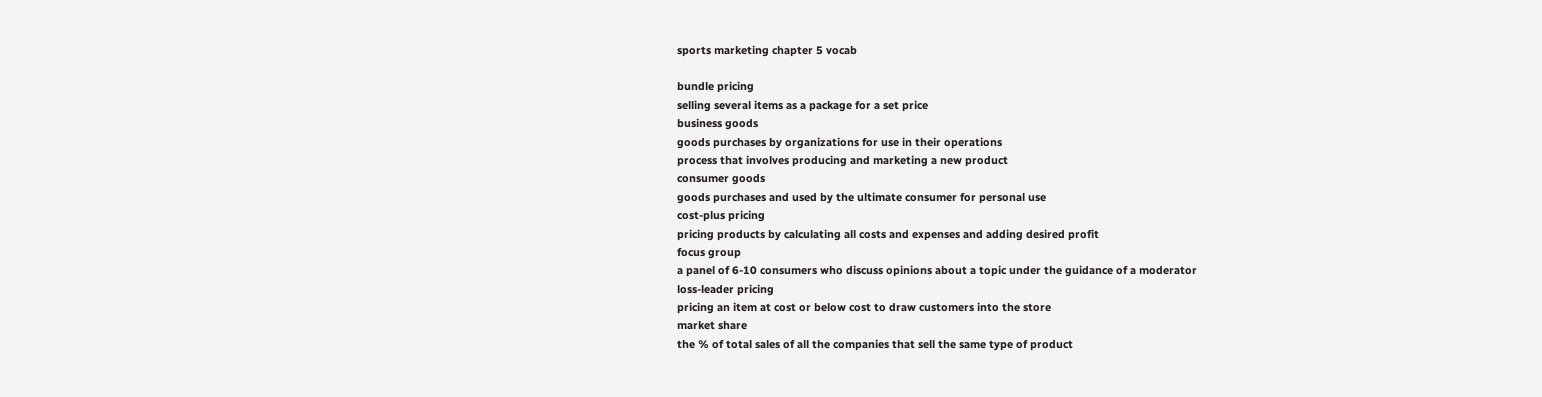sports marketing chapter 5 vocab

bundle pricing
selling several items as a package for a set price
business goods
goods purchases by organizations for use in their operations
process that involves producing and marketing a new product
consumer goods
goods purchases and used by the ultimate consumer for personal use
cost-plus pricing
pricing products by calculating all costs and expenses and adding desired profit
focus group
a panel of 6-10 consumers who discuss opinions about a topic under the guidance of a moderator
loss-leader pricing
pricing an item at cost or below cost to draw customers into the store
market share
the % of total sales of all the companies that sell the same type of product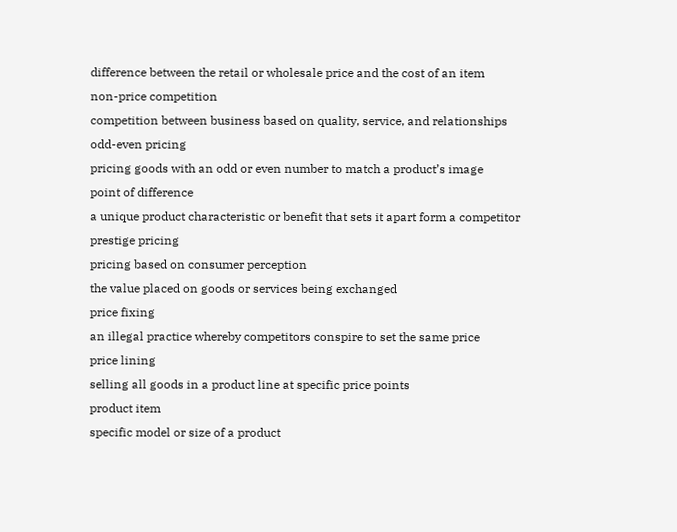difference between the retail or wholesale price and the cost of an item
non-price competition
competition between business based on quality, service, and relationships
odd-even pricing
pricing goods with an odd or even number to match a product’s image
point of difference
a unique product characteristic or benefit that sets it apart form a competitor
prestige pricing
pricing based on consumer perception
the value placed on goods or services being exchanged
price fixing
an illegal practice whereby competitors conspire to set the same price
price lining
selling all goods in a product line at specific price points
product item
specific model or size of a product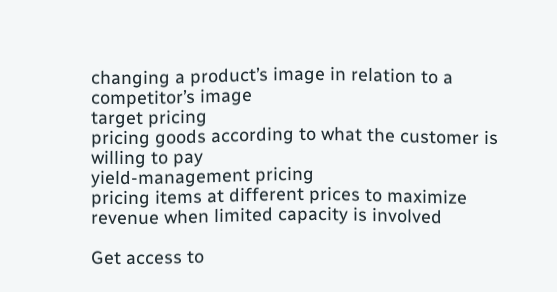changing a product’s image in relation to a competitor’s image
target pricing
pricing goods according to what the customer is willing to pay
yield-management pricing
pricing items at different prices to maximize revenue when limited capacity is involved

Get access to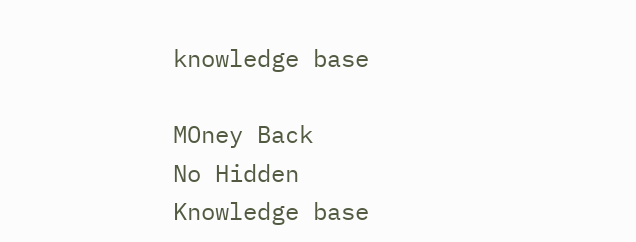knowledge base

MOney Back
No Hidden
Knowledge base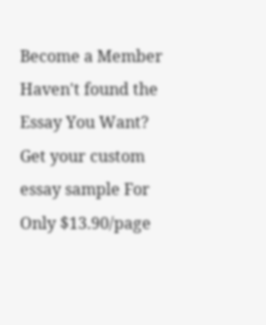Become a Member
Haven't found the Essay You Want? Get your custom essay sample For Only $13.90/page